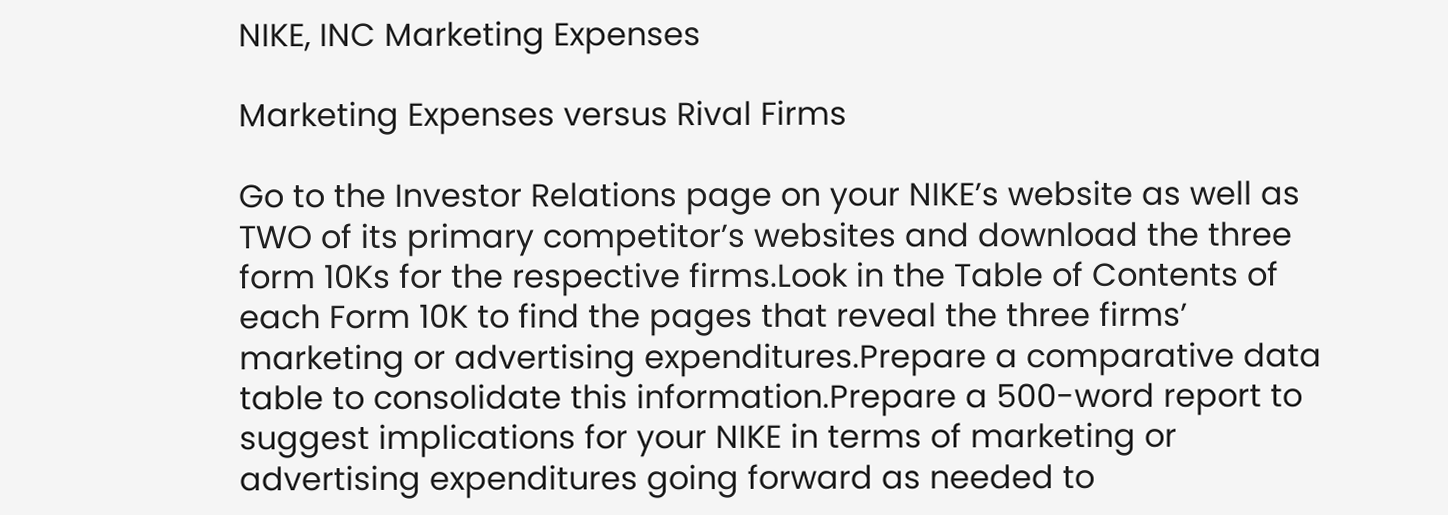NIKE, INC Marketing Expenses

Marketing Expenses versus Rival Firms

Go to the Investor Relations page on your NIKE’s website as well as TWO of its primary competitor’s websites and download the three form 10Ks for the respective firms.Look in the Table of Contents of each Form 10K to find the pages that reveal the three firms’ marketing or advertising expenditures.Prepare a comparative data table to consolidate this information.Prepare a 500-word report to suggest implications for your NIKE in terms of marketing or advertising expenditures going forward as needed to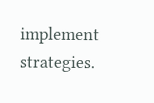implement strategies.